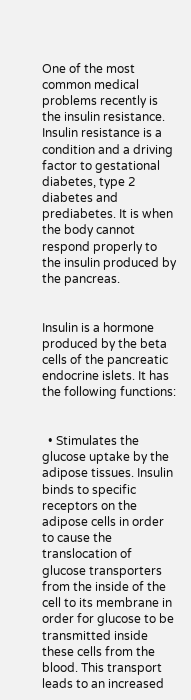One of the most common medical problems recently is the insulin resistance. Insulin resistance is a condition and a driving factor to gestational diabetes, type 2 diabetes and prediabetes. It is when the body cannot respond properly to the insulin produced by the pancreas.


Insulin is a hormone produced by the beta cells of the pancreatic endocrine islets. It has the following functions:


  • Stimulates the glucose uptake by the adipose tissues. Insulin binds to specific receptors on the adipose cells in order to cause the translocation of glucose transporters from the inside of the cell to its membrane in order for glucose to be transmitted inside these cells from the blood. This transport leads to an increased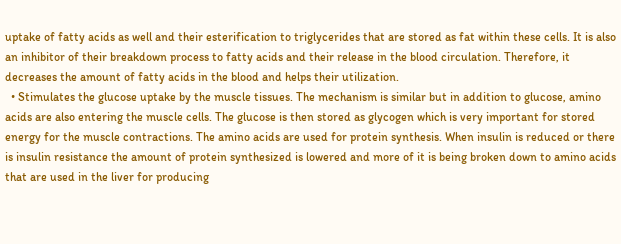uptake of fatty acids as well and their esterification to triglycerides that are stored as fat within these cells. It is also an inhibitor of their breakdown process to fatty acids and their release in the blood circulation. Therefore, it decreases the amount of fatty acids in the blood and helps their utilization.
  • Stimulates the glucose uptake by the muscle tissues. The mechanism is similar but in addition to glucose, amino acids are also entering the muscle cells. The glucose is then stored as glycogen which is very important for stored energy for the muscle contractions. The amino acids are used for protein synthesis. When insulin is reduced or there is insulin resistance the amount of protein synthesized is lowered and more of it is being broken down to amino acids that are used in the liver for producing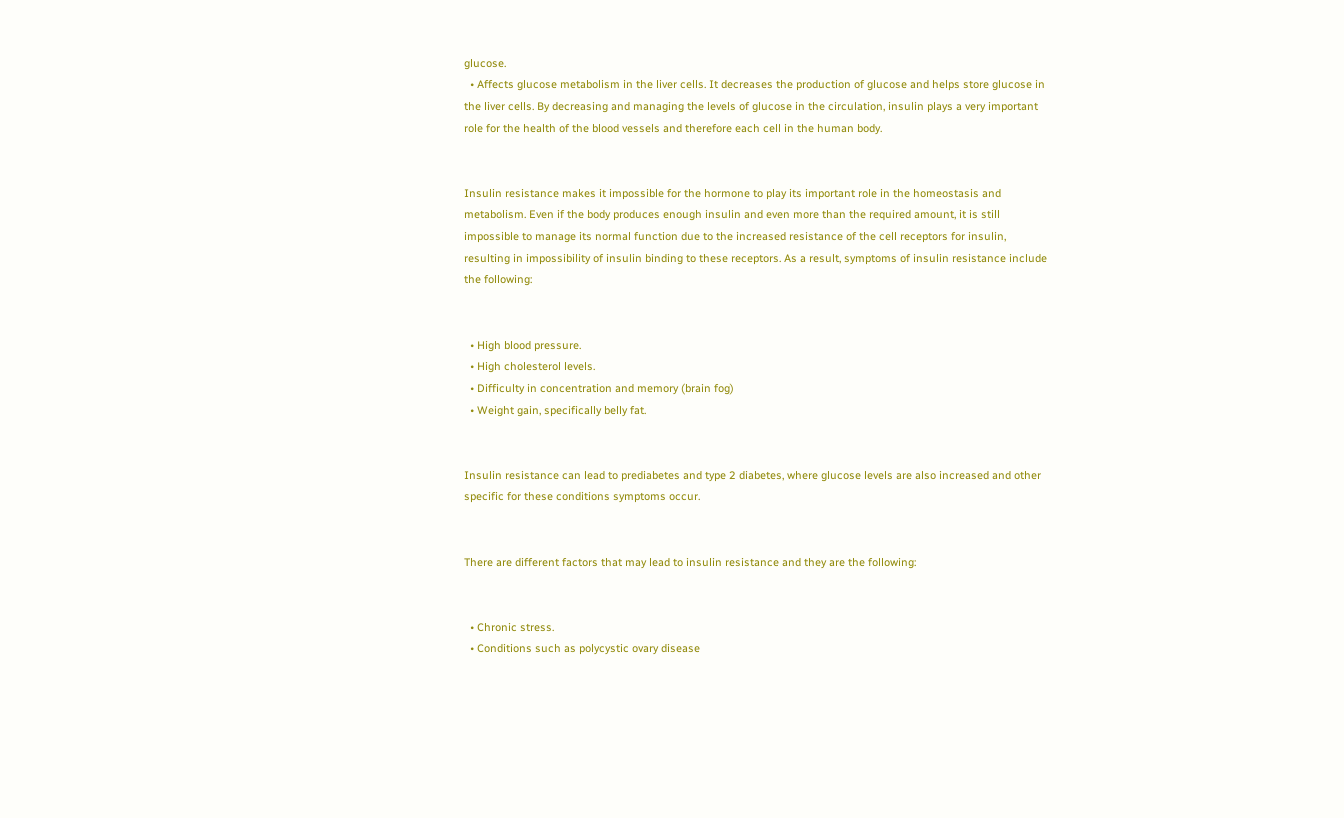glucose.
  • Affects glucose metabolism in the liver cells. It decreases the production of glucose and helps store glucose in the liver cells. By decreasing and managing the levels of glucose in the circulation, insulin plays a very important role for the health of the blood vessels and therefore each cell in the human body.


Insulin resistance makes it impossible for the hormone to play its important role in the homeostasis and metabolism. Even if the body produces enough insulin and even more than the required amount, it is still impossible to manage its normal function due to the increased resistance of the cell receptors for insulin, resulting in impossibility of insulin binding to these receptors. As a result, symptoms of insulin resistance include the following:


  • High blood pressure.
  • High cholesterol levels.
  • Difficulty in concentration and memory (brain fog)
  • Weight gain, specifically belly fat.


Insulin resistance can lead to prediabetes and type 2 diabetes, where glucose levels are also increased and other specific for these conditions symptoms occur.


There are different factors that may lead to insulin resistance and they are the following:


  • Chronic stress.
  • Conditions such as polycystic ovary disease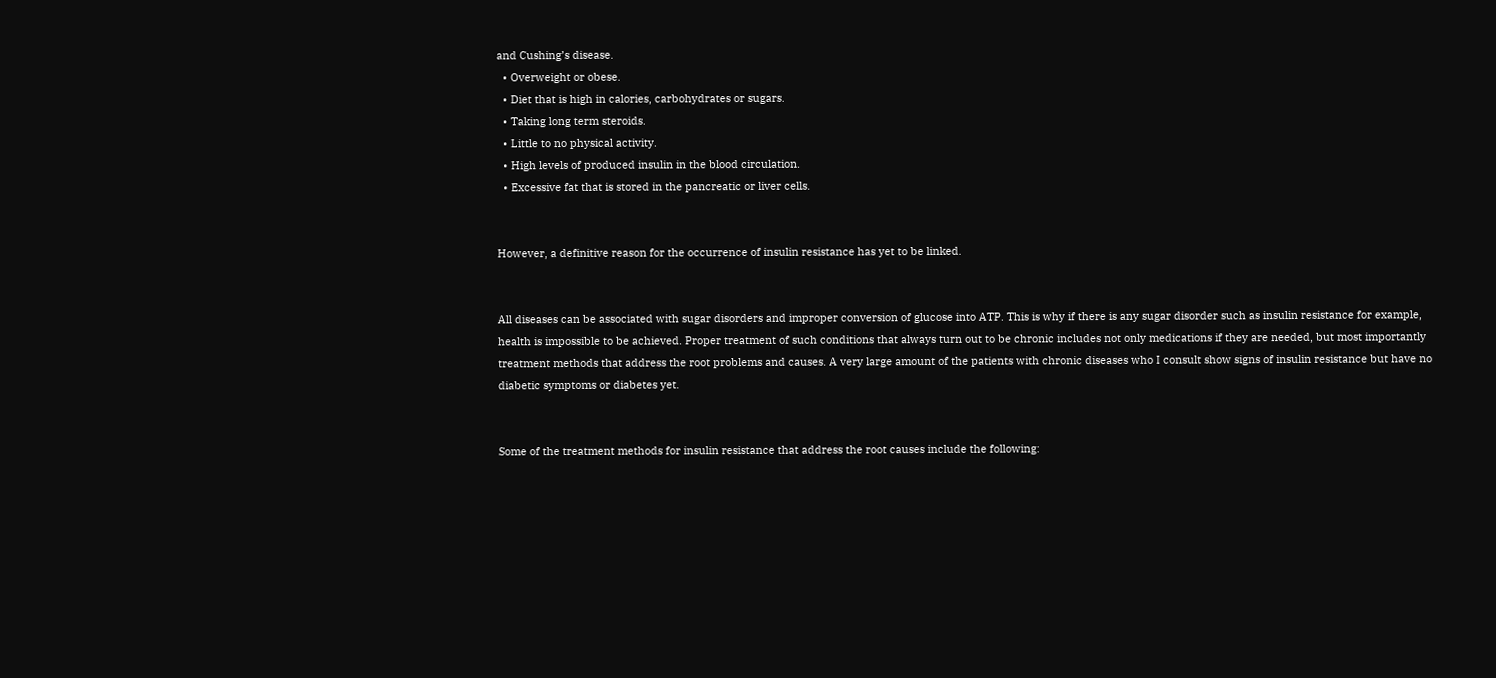and Cushing’s disease.
  • Overweight or obese.
  • Diet that is high in calories, carbohydrates or sugars.
  • Taking long term steroids.
  • Little to no physical activity.
  • High levels of produced insulin in the blood circulation.
  • Excessive fat that is stored in the pancreatic or liver cells.


However, a definitive reason for the occurrence of insulin resistance has yet to be linked.


All diseases can be associated with sugar disorders and improper conversion of glucose into ATP. This is why if there is any sugar disorder such as insulin resistance for example, health is impossible to be achieved. Proper treatment of such conditions that always turn out to be chronic includes not only medications if they are needed, but most importantly treatment methods that address the root problems and causes. A very large amount of the patients with chronic diseases who I consult show signs of insulin resistance but have no diabetic symptoms or diabetes yet.


Some of the treatment methods for insulin resistance that address the root causes include the following: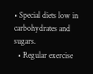• Special diets low in carbohydrates and sugars.
  • Regular exercise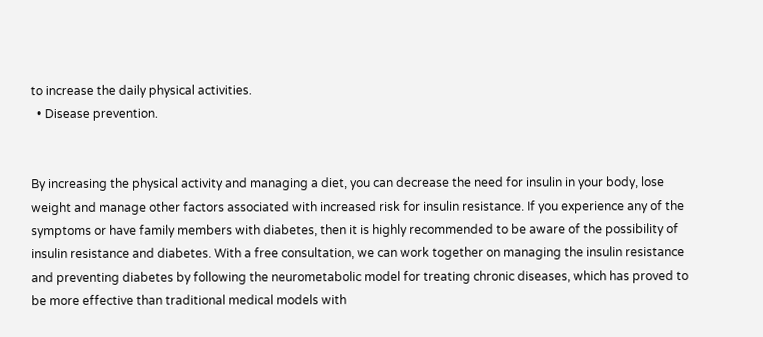to increase the daily physical activities.
  • Disease prevention.


By increasing the physical activity and managing a diet, you can decrease the need for insulin in your body, lose weight and manage other factors associated with increased risk for insulin resistance. If you experience any of the symptoms or have family members with diabetes, then it is highly recommended to be aware of the possibility of insulin resistance and diabetes. With a free consultation, we can work together on managing the insulin resistance and preventing diabetes by following the neurometabolic model for treating chronic diseases, which has proved to be more effective than traditional medical models with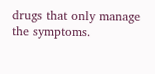drugs that only manage the symptoms.